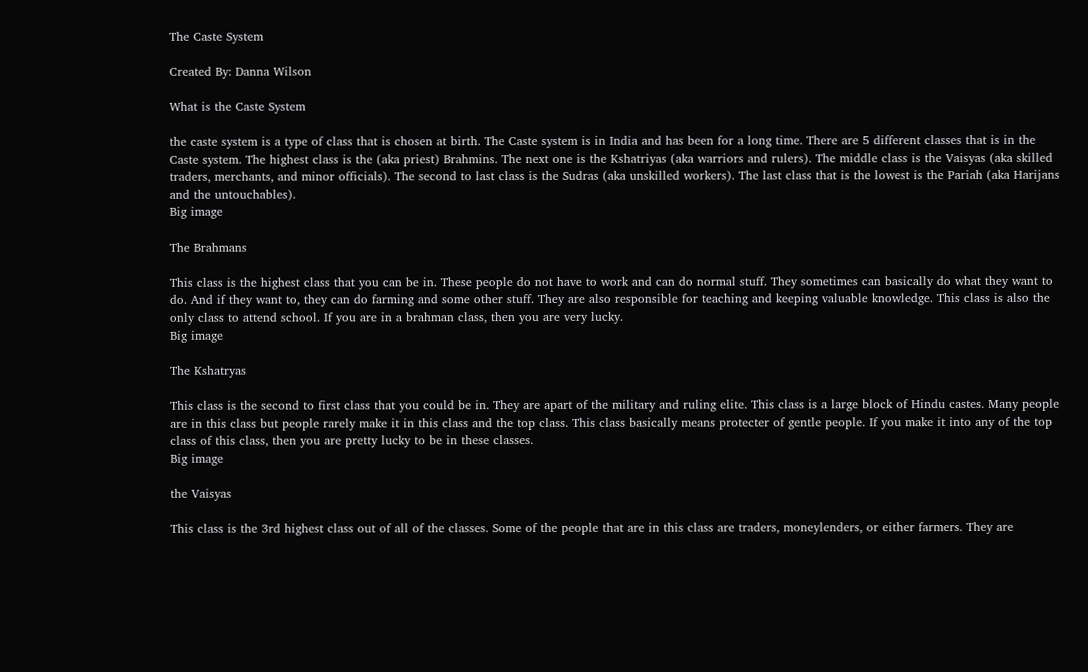The Caste System

Created By: Danna Wilson

What is the Caste System

the caste system is a type of class that is chosen at birth. The Caste system is in India and has been for a long time. There are 5 different classes that is in the Caste system. The highest class is the (aka priest) Brahmins. The next one is the Kshatriyas (aka warriors and rulers). The middle class is the Vaisyas (aka skilled traders, merchants, and minor officials). The second to last class is the Sudras (aka unskilled workers). The last class that is the lowest is the Pariah (aka Harijans and the untouchables).
Big image

The Brahmans

This class is the highest class that you can be in. These people do not have to work and can do normal stuff. They sometimes can basically do what they want to do. And if they want to, they can do farming and some other stuff. They are also responsible for teaching and keeping valuable knowledge. This class is also the only class to attend school. If you are in a brahman class, then you are very lucky.
Big image

The Kshatryas

This class is the second to first class that you could be in. They are apart of the military and ruling elite. This class is a large block of Hindu castes. Many people are in this class but people rarely make it in this class and the top class. This class basically means protecter of gentle people. If you make it into any of the top class of this class, then you are pretty lucky to be in these classes.
Big image

the Vaisyas

This class is the 3rd highest class out of all of the classes. Some of the people that are in this class are traders, moneylenders, or either farmers. They are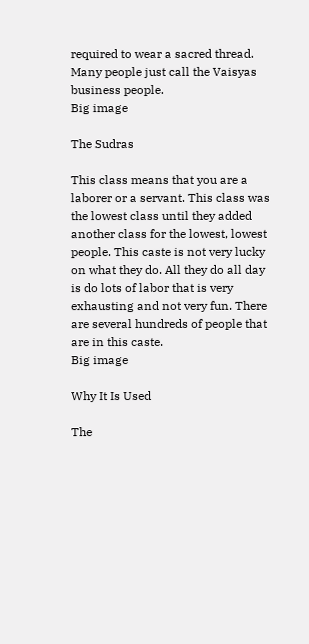required to wear a sacred thread. Many people just call the Vaisyas business people.
Big image

The Sudras

This class means that you are a laborer or a servant. This class was the lowest class until they added another class for the lowest, lowest people. This caste is not very lucky on what they do. All they do all day is do lots of labor that is very exhausting and not very fun. There are several hundreds of people that are in this caste.
Big image

Why It Is Used

The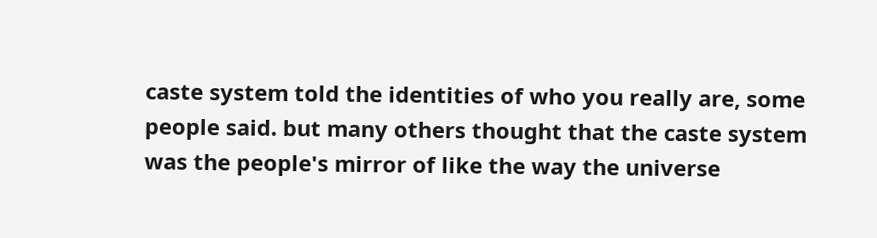caste system told the identities of who you really are, some people said. but many others thought that the caste system was the people's mirror of like the way the universe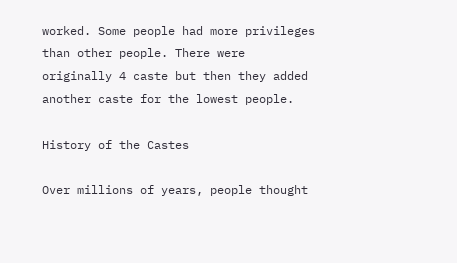worked. Some people had more privileges than other people. There were originally 4 caste but then they added another caste for the lowest people.

History of the Castes

Over millions of years, people thought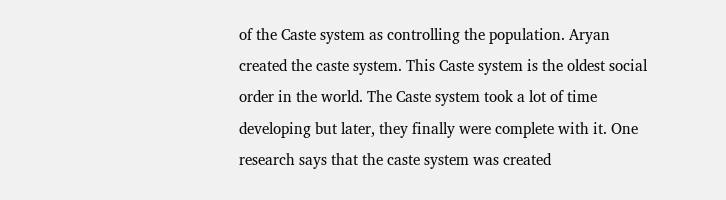of the Caste system as controlling the population. Aryan created the caste system. This Caste system is the oldest social order in the world. The Caste system took a lot of time developing but later, they finally were complete with it. One research says that the caste system was created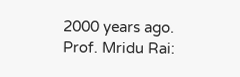2000 years ago.
Prof. Mridu Rai: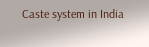Caste system in India